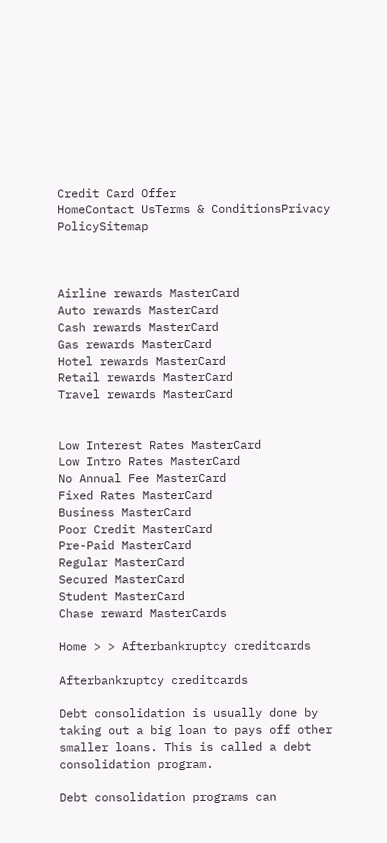Credit Card Offer
HomeContact UsTerms & ConditionsPrivacy PolicySitemap



Airline rewards MasterCard
Auto rewards MasterCard
Cash rewards MasterCard
Gas rewards MasterCard
Hotel rewards MasterCard
Retail rewards MasterCard
Travel rewards MasterCard


Low Interest Rates MasterCard
Low Intro Rates MasterCard
No Annual Fee MasterCard
Fixed Rates MasterCard
Business MasterCard
Poor Credit MasterCard
Pre-Paid MasterCard
Regular MasterCard
Secured MasterCard
Student MasterCard
Chase reward MasterCards

Home > > Afterbankruptcy creditcards

Afterbankruptcy creditcards

Debt consolidation is usually done by taking out a big loan to pays off other smaller loans. This is called a debt consolidation program.

Debt consolidation programs can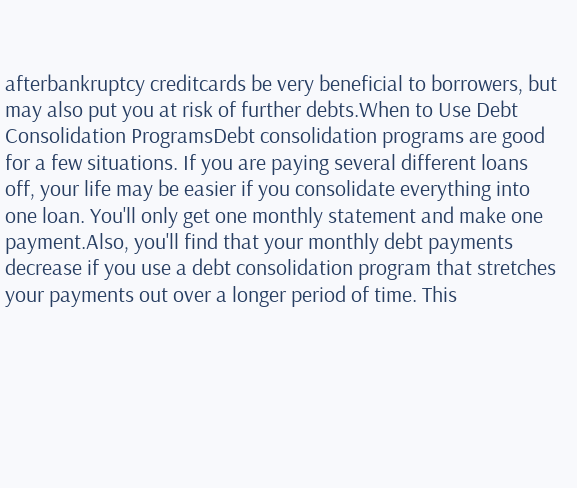afterbankruptcy creditcards be very beneficial to borrowers, but may also put you at risk of further debts.When to Use Debt Consolidation ProgramsDebt consolidation programs are good for a few situations. If you are paying several different loans off, your life may be easier if you consolidate everything into one loan. You'll only get one monthly statement and make one payment.Also, you'll find that your monthly debt payments decrease if you use a debt consolidation program that stretches your payments out over a longer period of time. This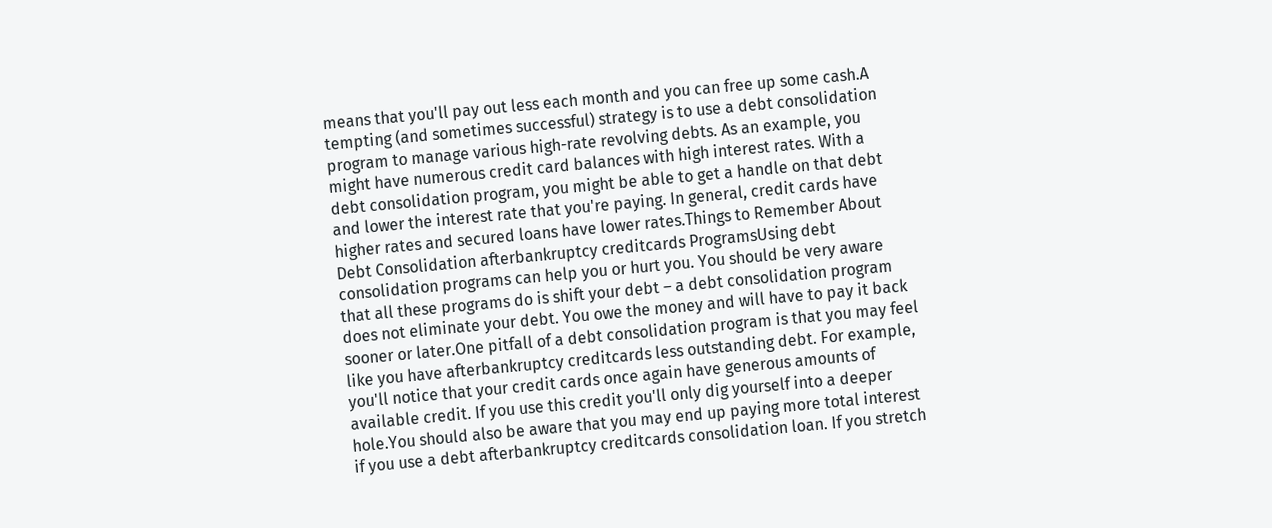means that you'll pay out less each month and you can free up some cash.A tempting (and sometimes successful) strategy is to use a debt consolidation program to manage various high-rate revolving debts. As an example, you might have numerous credit card balances with high interest rates. With a debt consolidation program, you might be able to get a handle on that debt and lower the interest rate that you're paying. In general, credit cards have higher rates and secured loans have lower rates.Things to Remember About Debt Consolidation afterbankruptcy creditcards ProgramsUsing debt consolidation programs can help you or hurt you. You should be very aware that all these programs do is shift your debt – a debt consolidation program does not eliminate your debt. You owe the money and will have to pay it back sooner or later.One pitfall of a debt consolidation program is that you may feel like you have afterbankruptcy creditcards less outstanding debt. For example, you'll notice that your credit cards once again have generous amounts of available credit. If you use this credit you'll only dig yourself into a deeper hole.You should also be aware that you may end up paying more total interest if you use a debt afterbankruptcy creditcards consolidation loan. If you stretch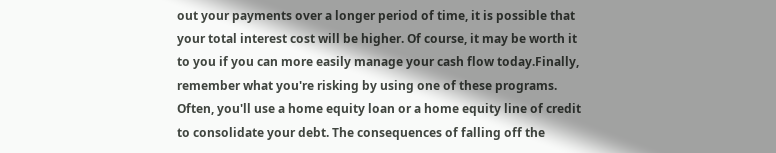out your payments over a longer period of time, it is possible that your total interest cost will be higher. Of course, it may be worth it to you if you can more easily manage your cash flow today.Finally, remember what you're risking by using one of these programs. Often, you'll use a home equity loan or a home equity line of credit to consolidate your debt. The consequences of falling off the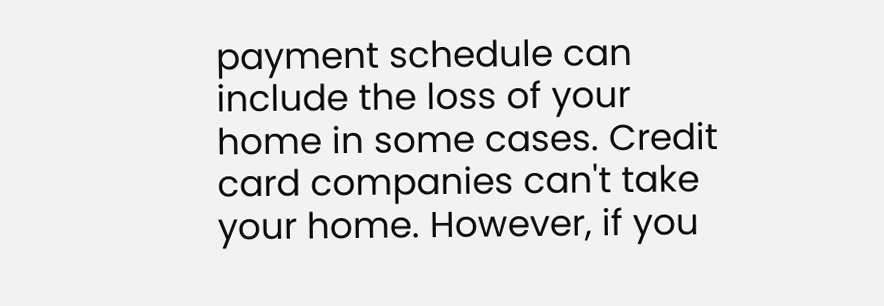payment schedule can include the loss of your home in some cases. Credit card companies can't take your home. However, if you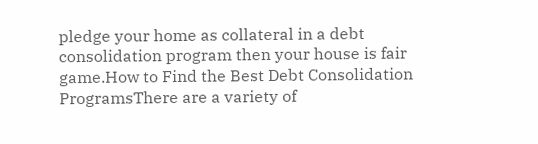pledge your home as collateral in a debt consolidation program then your house is fair game.How to Find the Best Debt Consolidation ProgramsThere are a variety of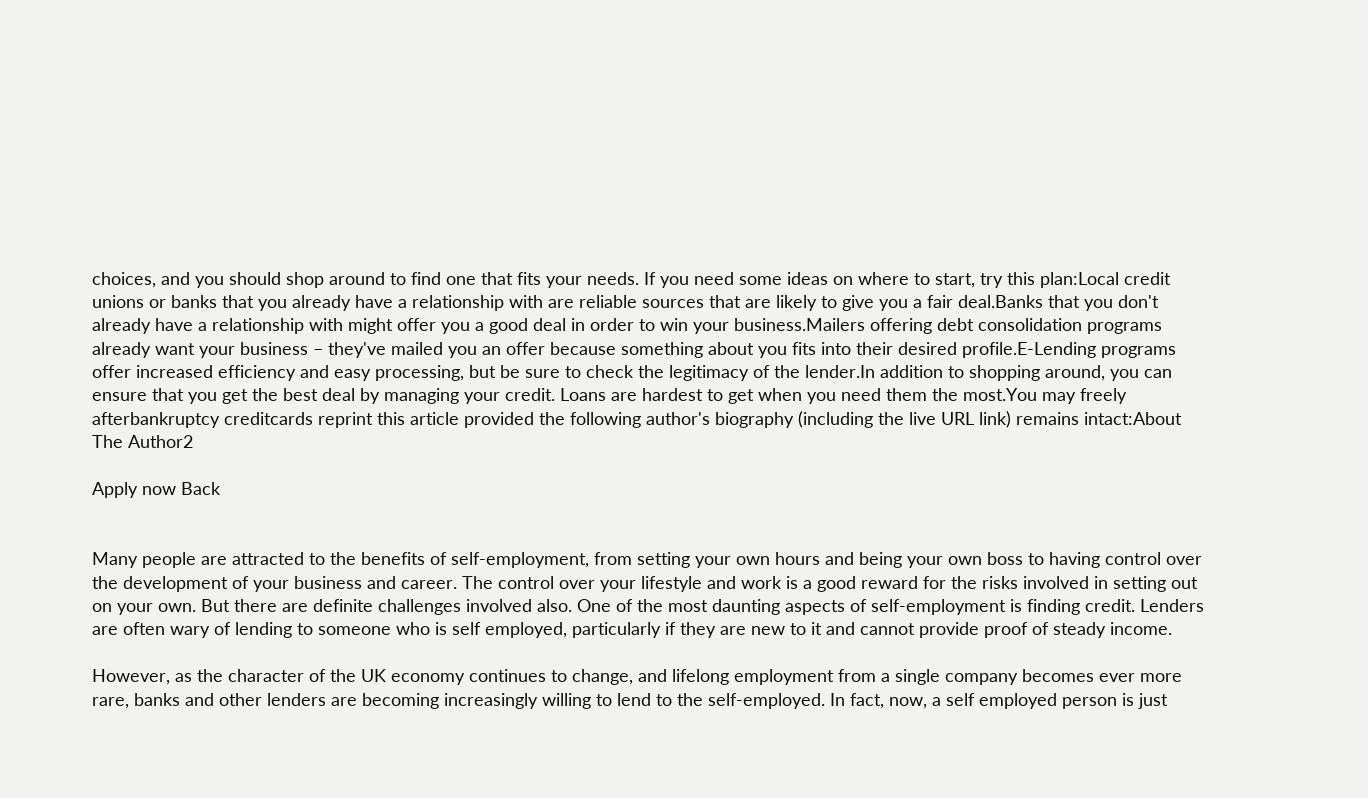choices, and you should shop around to find one that fits your needs. If you need some ideas on where to start, try this plan:Local credit unions or banks that you already have a relationship with are reliable sources that are likely to give you a fair deal.Banks that you don't already have a relationship with might offer you a good deal in order to win your business.Mailers offering debt consolidation programs already want your business – they've mailed you an offer because something about you fits into their desired profile.E-Lending programs offer increased efficiency and easy processing, but be sure to check the legitimacy of the lender.In addition to shopping around, you can ensure that you get the best deal by managing your credit. Loans are hardest to get when you need them the most.You may freely afterbankruptcy creditcards reprint this article provided the following author's biography (including the live URL link) remains intact:About The Author2

Apply now Back


Many people are attracted to the benefits of self-employment, from setting your own hours and being your own boss to having control over the development of your business and career. The control over your lifestyle and work is a good reward for the risks involved in setting out on your own. But there are definite challenges involved also. One of the most daunting aspects of self-employment is finding credit. Lenders are often wary of lending to someone who is self employed, particularly if they are new to it and cannot provide proof of steady income.

However, as the character of the UK economy continues to change, and lifelong employment from a single company becomes ever more rare, banks and other lenders are becoming increasingly willing to lend to the self-employed. In fact, now, a self employed person is just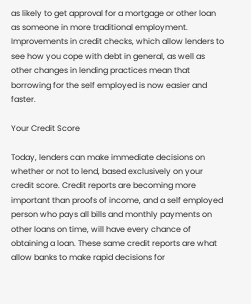as likely to get approval for a mortgage or other loan as someone in more traditional employment. Improvements in credit checks, which allow lenders to see how you cope with debt in general, as well as other changes in lending practices mean that borrowing for the self employed is now easier and faster.

Your Credit Score

Today, lenders can make immediate decisions on whether or not to lend, based exclusively on your credit score. Credit reports are becoming more important than proofs of income, and a self employed person who pays all bills and monthly payments on other loans on time, will have every chance of obtaining a loan. These same credit reports are what allow banks to make rapid decisions for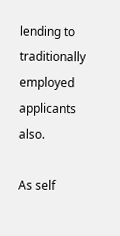lending to traditionally employed applicants also.

As self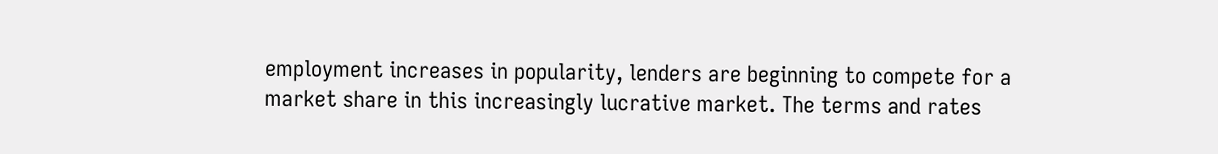employment increases in popularity, lenders are beginning to compete for a market share in this increasingly lucrative market. The terms and rates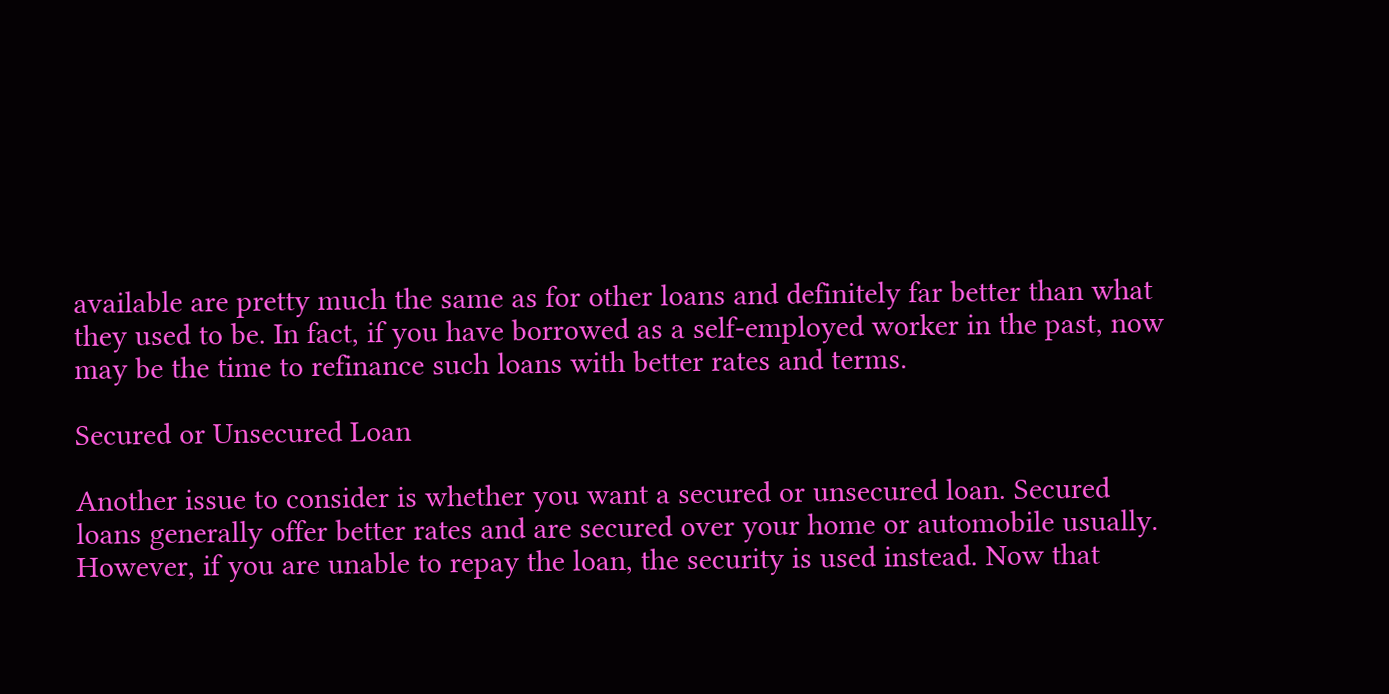available are pretty much the same as for other loans and definitely far better than what they used to be. In fact, if you have borrowed as a self-employed worker in the past, now may be the time to refinance such loans with better rates and terms.

Secured or Unsecured Loan

Another issue to consider is whether you want a secured or unsecured loan. Secured loans generally offer better rates and are secured over your home or automobile usually. However, if you are unable to repay the loan, the security is used instead. Now that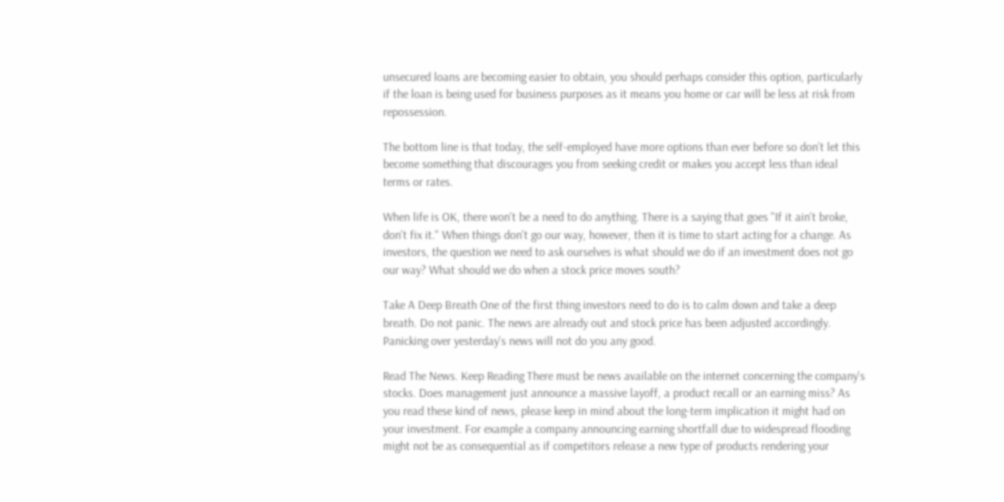unsecured loans are becoming easier to obtain, you should perhaps consider this option, particularly if the loan is being used for business purposes as it means you home or car will be less at risk from repossession.

The bottom line is that today, the self-employed have more options than ever before so don’t let this become something that discourages you from seeking credit or makes you accept less than ideal terms or rates.

When life is OK, there won't be a need to do anything. There is a saying that goes "If it ain't broke, don't fix it." When things don't go our way, however, then it is time to start acting for a change. As investors, the question we need to ask ourselves is what should we do if an investment does not go our way? What should we do when a stock price moves south?

Take A Deep Breath One of the first thing investors need to do is to calm down and take a deep breath. Do not panic. The news are already out and stock price has been adjusted accordingly. Panicking over yesterday's news will not do you any good.

Read The News. Keep Reading There must be news available on the internet concerning the company's stocks. Does management just announce a massive layoff, a product recall or an earning miss? As you read these kind of news, please keep in mind about the long-term implication it might had on your investment. For example a company announcing earning shortfall due to widespread flooding might not be as consequential as if competitors release a new type of products rendering your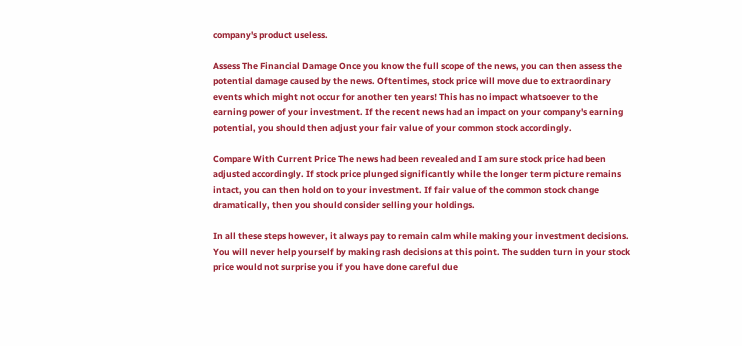company's product useless.

Assess The Financial Damage Once you know the full scope of the news, you can then assess the potential damage caused by the news. Oftentimes, stock price will move due to extraordinary events which might not occur for another ten years! This has no impact whatsoever to the earning power of your investment. If the recent news had an impact on your company's earning potential, you should then adjust your fair value of your common stock accordingly.

Compare With Current Price The news had been revealed and I am sure stock price had been adjusted accordingly. If stock price plunged significantly while the longer term picture remains intact, you can then hold on to your investment. If fair value of the common stock change dramatically, then you should consider selling your holdings.

In all these steps however, it always pay to remain calm while making your investment decisions. You will never help yourself by making rash decisions at this point. The sudden turn in your stock price would not surprise you if you have done careful due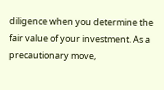diligence when you determine the fair value of your investment. As a precautionary move,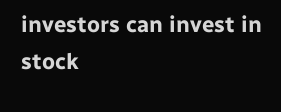investors can invest in stock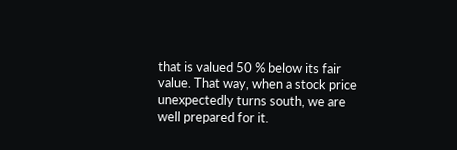that is valued 50 % below its fair value. That way, when a stock price unexpectedly turns south, we are well prepared for it.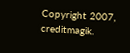Copyright 2007, creditmagik.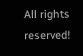All rights reserved!